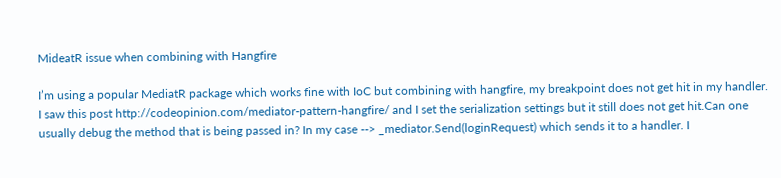MideatR issue when combining with Hangfire

I’m using a popular MediatR package which works fine with IoC but combining with hangfire, my breakpoint does not get hit in my handler. I saw this post http://codeopinion.com/mediator-pattern-hangfire/ and I set the serialization settings but it still does not get hit.Can one usually debug the method that is being passed in? In my case --> _mediator.Send(loginRequest) which sends it to a handler. I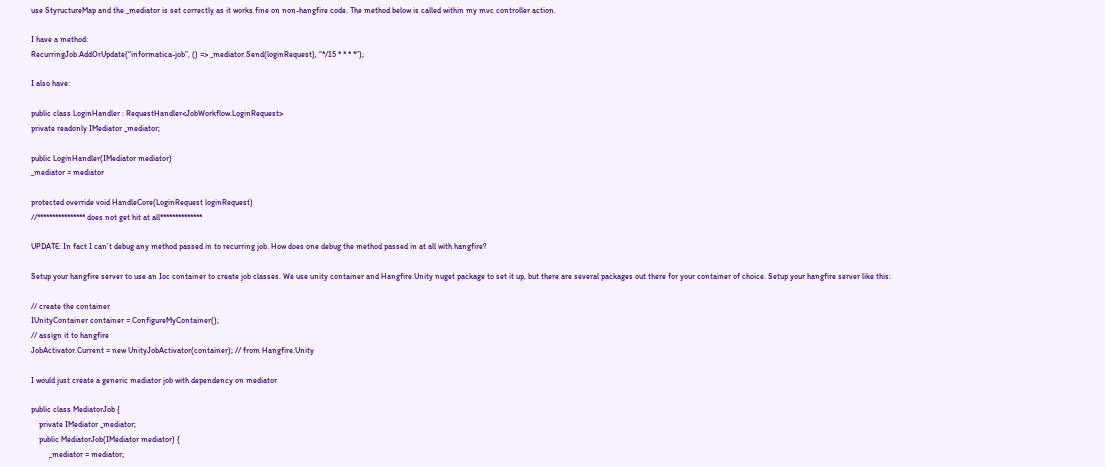use StyructureMap and the _mediator is set correctly as it works fine on non-hangfire code. The method below is called within my mvc controller action.

I have a method:
RecurringJob.AddOrUpdate(“informatica-job”, () => _mediator.Send(loginRequest), “*/15 * * * *”);

I also have:

public class LoginHandler : RequestHandler<JobWorkflow.LoginRequest>
private readonly IMediator _mediator;

public LoginHandler(IMediator mediator)
_mediator = mediator

protected override void HandleCore(LoginRequest loginRequest)
//**************** does not get hit at all**************

UPDATE: In fact I can’t debug any method passed in to recurring job. How does one debug the method passed in at all with hangfire?

Setup your hangfire server to use an Ioc container to create job classes. We use unity container and Hangfire.Unity nuget package to set it up, but there are several packages out there for your container of choice. Setup your hangfire server like this:

// create the container
IUnityContainer container = ConfigureMyContainer();
// assign it to hangfire
JobActivator.Current = new UnityJobActivator(container); // from Hangfire.Unity

I would just create a generic mediator job with dependency on mediator

public class MediatorJob {
    private IMediator _mediator;
    public MediatorJob(IMediator mediator) {
         _mediator = mediator;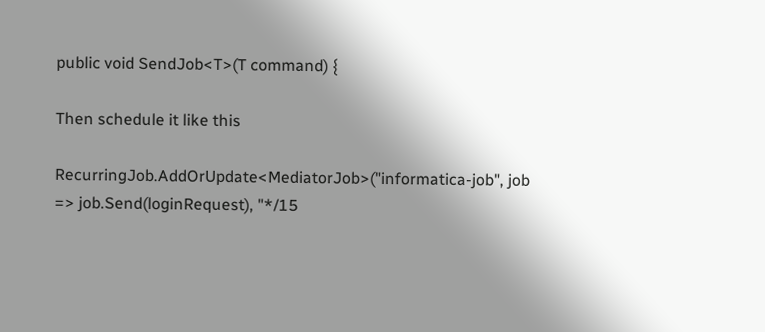public void SendJob<T>(T command) {

Then schedule it like this

RecurringJob.AddOrUpdate<MediatorJob>("informatica-job", job => job.Send(loginRequest), "*/15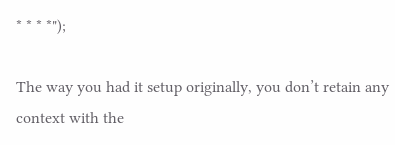* * * *");

The way you had it setup originally, you don’t retain any context with the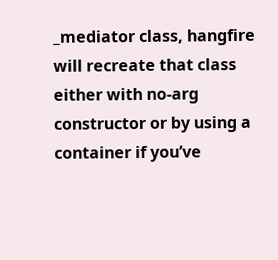_mediator class, hangfire will recreate that class either with no-arg constructor or by using a container if you’ve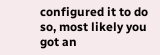configured it to do so, most likely you got an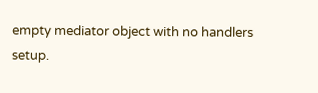empty mediator object with no handlers setup.